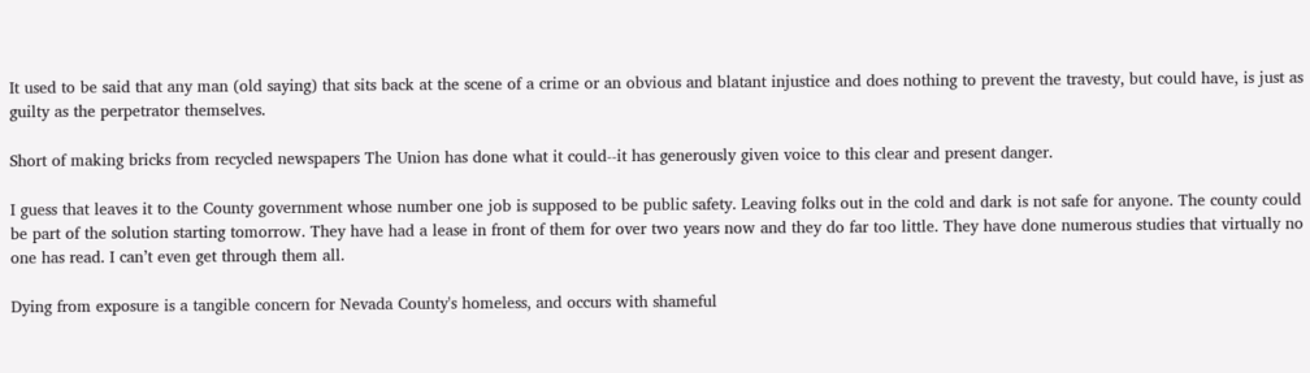It used to be said that any man (old saying) that sits back at the scene of a crime or an obvious and blatant injustice and does nothing to prevent the travesty, but could have, is just as guilty as the perpetrator themselves.

Short of making bricks from recycled newspapers The Union has done what it could--it has generously given voice to this clear and present danger.

I guess that leaves it to the County government whose number one job is supposed to be public safety. Leaving folks out in the cold and dark is not safe for anyone. The county could be part of the solution starting tomorrow. They have had a lease in front of them for over two years now and they do far too little. They have done numerous studies that virtually no one has read. I can’t even get through them all.

Dying from exposure is a tangible concern for Nevada County's homeless, and occurs with shameful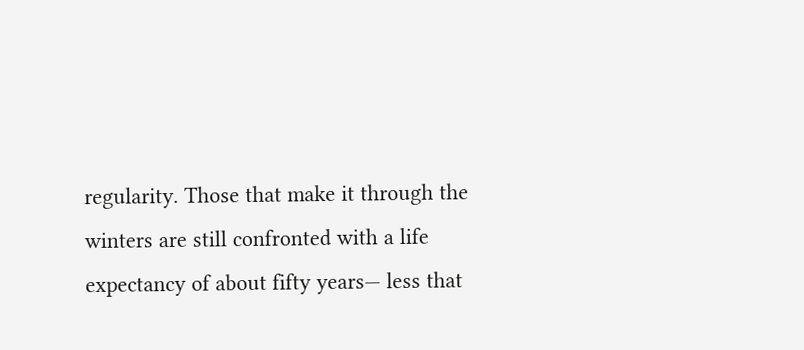regularity. Those that make it through the winters are still confronted with a life expectancy of about fifty years— less that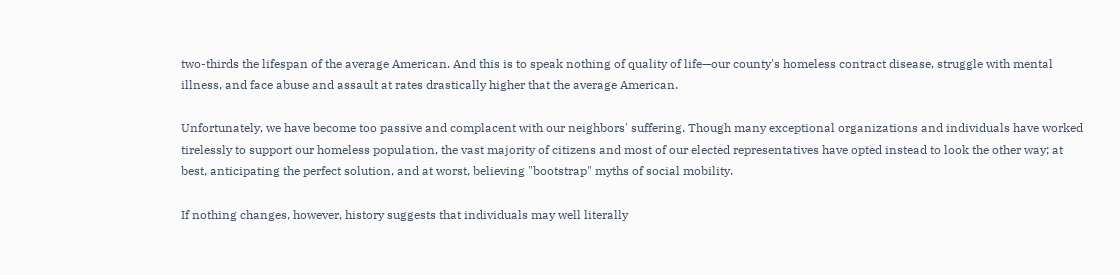two-thirds the lifespan of the average American. And this is to speak nothing of quality of life—our county's homeless contract disease, struggle with mental illness, and face abuse and assault at rates drastically higher that the average American.

Unfortunately, we have become too passive and complacent with our neighbors' suffering. Though many exceptional organizations and individuals have worked tirelessly to support our homeless population, the vast majority of citizens and most of our elected representatives have opted instead to look the other way; at best, anticipating the perfect solution, and at worst, believing "bootstrap" myths of social mobility.

If nothing changes, however, history suggests that individuals may well literally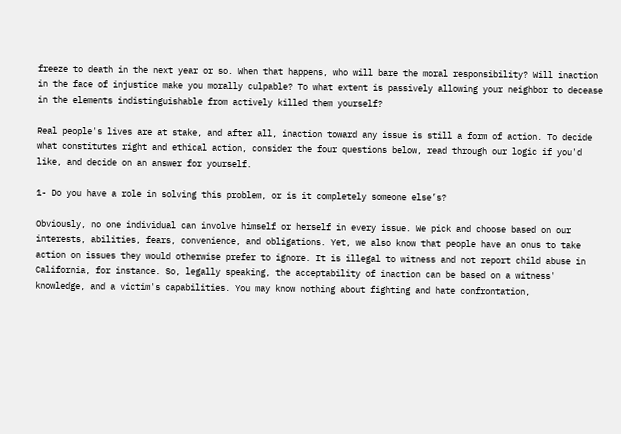freeze to death in the next year or so. When that happens, who will bare the moral responsibility? Will inaction in the face of injustice make you morally culpable? To what extent is passively allowing your neighbor to decease in the elements indistinguishable from actively killed them yourself?

Real people's lives are at stake, and after all, inaction toward any issue is still a form of action. To decide what constitutes right and ethical action, consider the four questions below, read through our logic if you'd like, and decide on an answer for yourself.

1- Do you have a role in solving this problem, or is it completely someone else’s?

Obviously, no one individual can involve himself or herself in every issue. We pick and choose based on our interests, abilities, fears, convenience, and obligations. Yet, we also know that people have an onus to take action on issues they would otherwise prefer to ignore. It is illegal to witness and not report child abuse in California, for instance. So, legally speaking, the acceptability of inaction can be based on a witness' knowledge, and a victim's capabilities. You may know nothing about fighting and hate confrontation,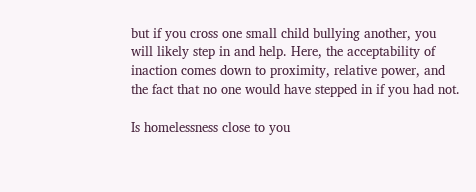but if you cross one small child bullying another, you will likely step in and help. Here, the acceptability of inaction comes down to proximity, relative power, and the fact that no one would have stepped in if you had not.

Is homelessness close to you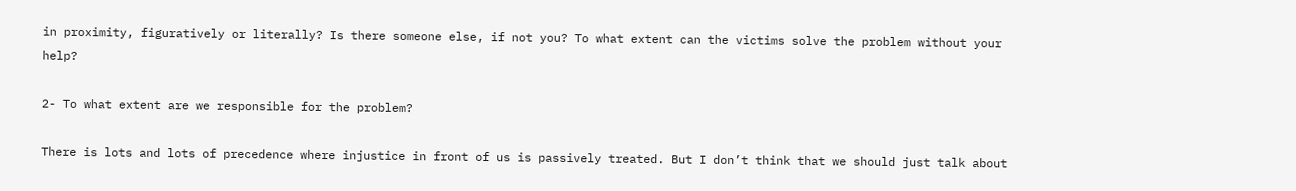in proximity, figuratively or literally? Is there someone else, if not you? To what extent can the victims solve the problem without your help?

2- To what extent are we responsible for the problem?

There is lots and lots of precedence where injustice in front of us is passively treated. But I don’t think that we should just talk about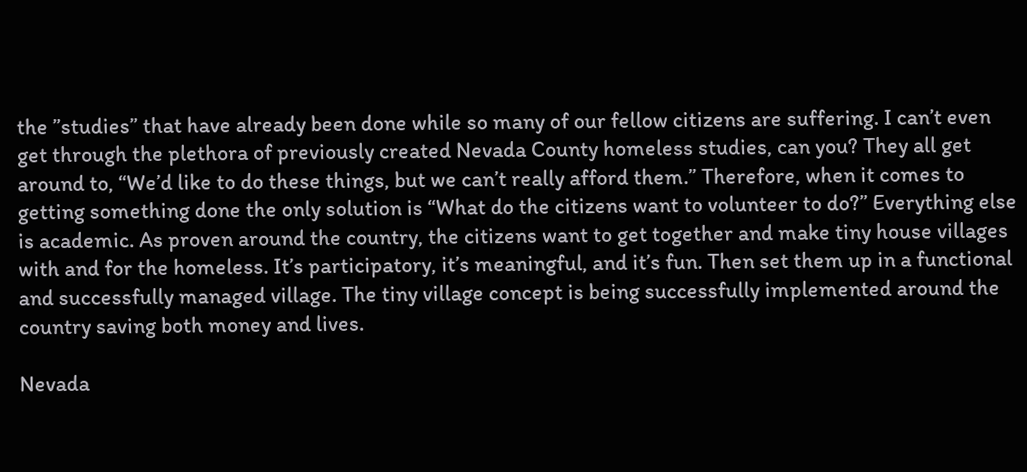the ”studies” that have already been done while so many of our fellow citizens are suffering. I can’t even get through the plethora of previously created Nevada County homeless studies, can you? They all get around to, “We’d like to do these things, but we can’t really afford them.” Therefore, when it comes to getting something done the only solution is “What do the citizens want to volunteer to do?” Everything else is academic. As proven around the country, the citizens want to get together and make tiny house villages with and for the homeless. It’s participatory, it’s meaningful, and it’s fun. Then set them up in a functional and successfully managed village. The tiny village concept is being successfully implemented around the country saving both money and lives.

Nevada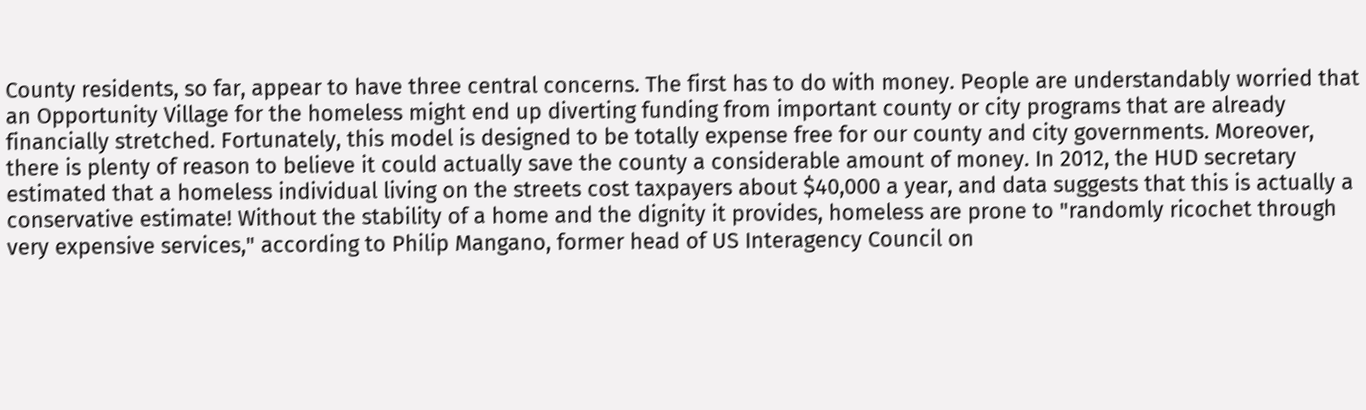County residents, so far, appear to have three central concerns. The first has to do with money. People are understandably worried that an Opportunity Village for the homeless might end up diverting funding from important county or city programs that are already financially stretched. Fortunately, this model is designed to be totally expense free for our county and city governments. Moreover, there is plenty of reason to believe it could actually save the county a considerable amount of money. In 2012, the HUD secretary estimated that a homeless individual living on the streets cost taxpayers about $40,000 a year, and data suggests that this is actually a conservative estimate! Without the stability of a home and the dignity it provides, homeless are prone to "randomly ricochet through very expensive services," according to Philip Mangano, former head of US Interagency Council on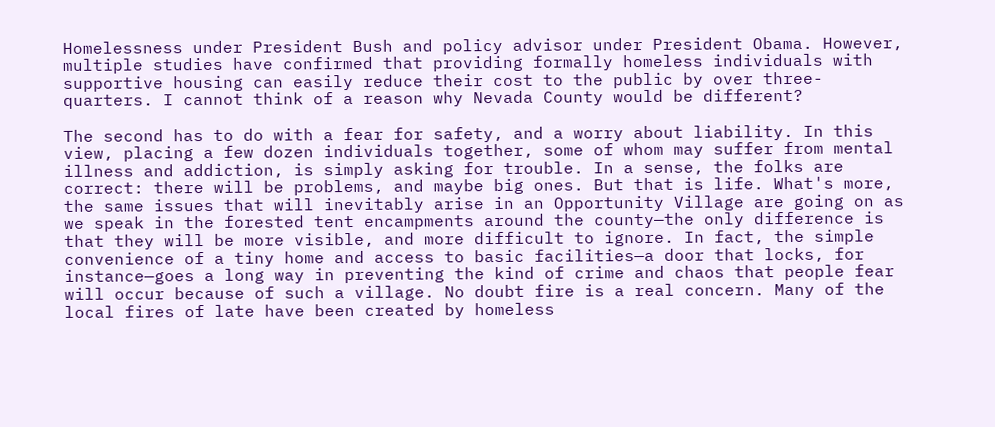Homelessness under President Bush and policy advisor under President Obama. However, multiple studies have confirmed that providing formally homeless individuals with supportive housing can easily reduce their cost to the public by over three-quarters. I cannot think of a reason why Nevada County would be different?

The second has to do with a fear for safety, and a worry about liability. In this view, placing a few dozen individuals together, some of whom may suffer from mental illness and addiction, is simply asking for trouble. In a sense, the folks are correct: there will be problems, and maybe big ones. But that is life. What's more, the same issues that will inevitably arise in an Opportunity Village are going on as we speak in the forested tent encampments around the county—the only difference is that they will be more visible, and more difficult to ignore. In fact, the simple convenience of a tiny home and access to basic facilities—a door that locks, for instance—goes a long way in preventing the kind of crime and chaos that people fear will occur because of such a village. No doubt fire is a real concern. Many of the local fires of late have been created by homeless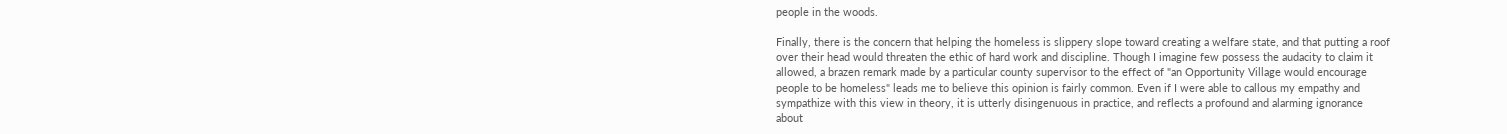people in the woods.

Finally, there is the concern that helping the homeless is slippery slope toward creating a welfare state, and that putting a roof over their head would threaten the ethic of hard work and discipline. Though I imagine few possess the audacity to claim it allowed, a brazen remark made by a particular county supervisor to the effect of "an Opportunity Village would encourage people to be homeless" leads me to believe this opinion is fairly common. Even if I were able to callous my empathy and sympathize with this view in theory, it is utterly disingenuous in practice, and reflects a profound and alarming ignorance about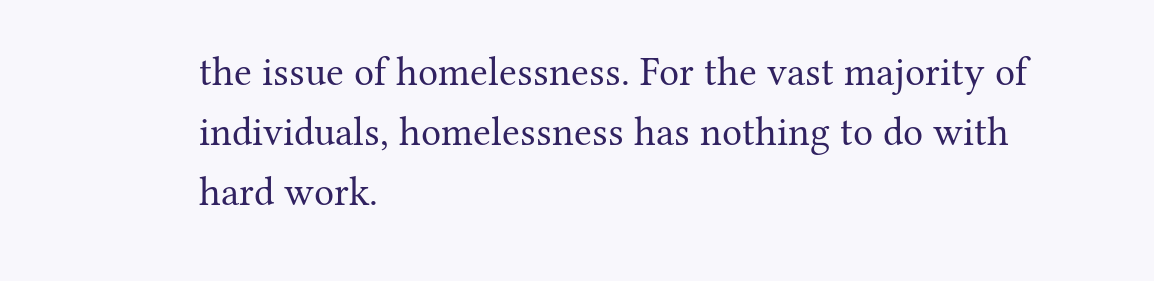the issue of homelessness. For the vast majority of individuals, homelessness has nothing to do with hard work.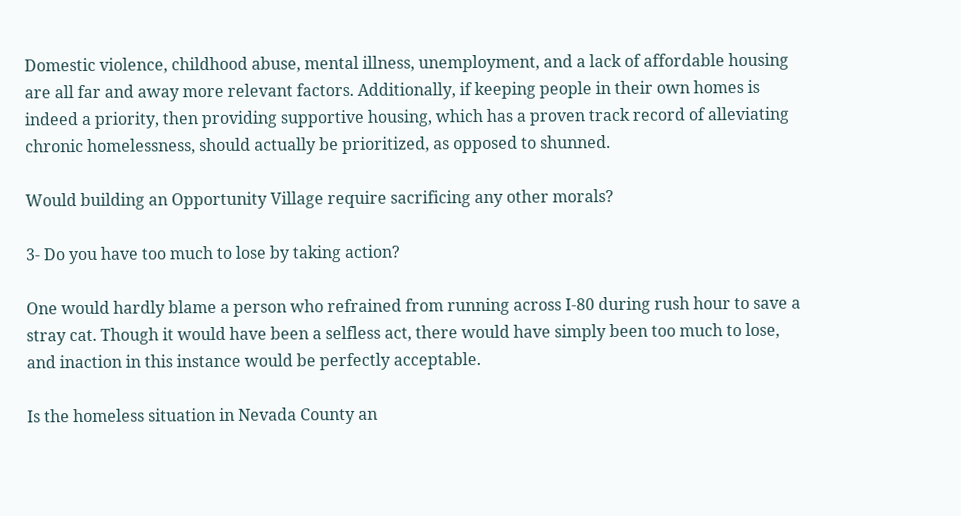Domestic violence, childhood abuse, mental illness, unemployment, and a lack of affordable housing are all far and away more relevant factors. Additionally, if keeping people in their own homes is indeed a priority, then providing supportive housing, which has a proven track record of alleviating chronic homelessness, should actually be prioritized, as opposed to shunned.

Would building an Opportunity Village require sacrificing any other morals?

3- Do you have too much to lose by taking action?

One would hardly blame a person who refrained from running across I-80 during rush hour to save a stray cat. Though it would have been a selfless act, there would have simply been too much to lose, and inaction in this instance would be perfectly acceptable.

Is the homeless situation in Nevada County an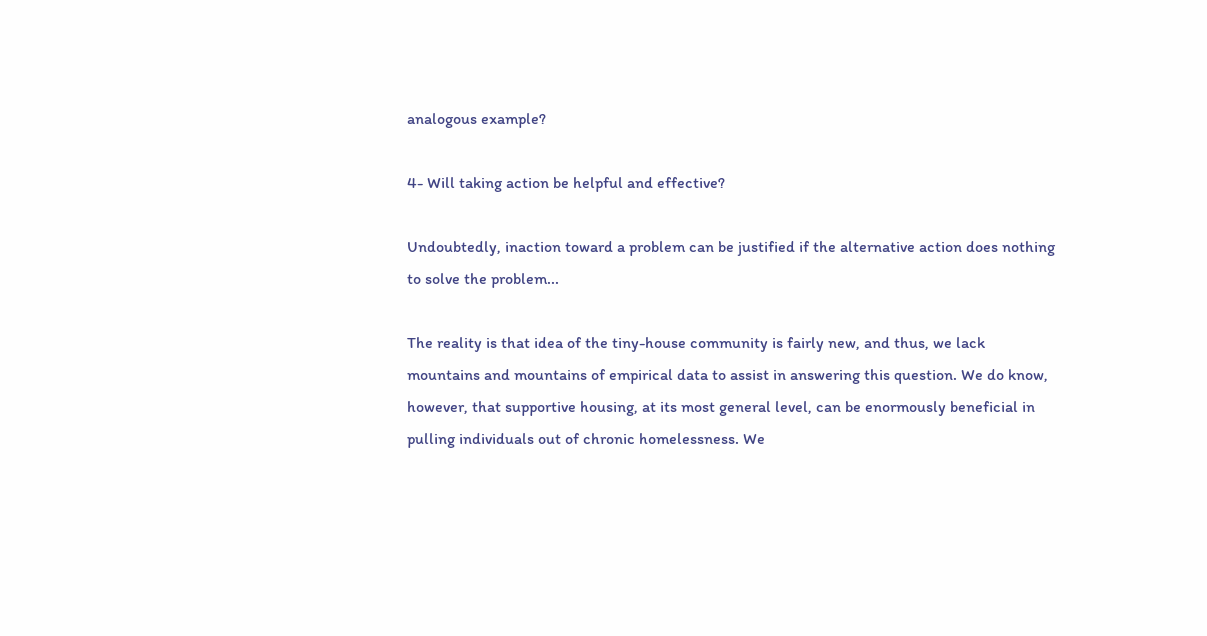analogous example?

4- Will taking action be helpful and effective?

Undoubtedly, inaction toward a problem can be justified if the alternative action does nothing to solve the problem...

The reality is that idea of the tiny-house community is fairly new, and thus, we lack mountains and mountains of empirical data to assist in answering this question. We do know, however, that supportive housing, at its most general level, can be enormously beneficial in pulling individuals out of chronic homelessness. We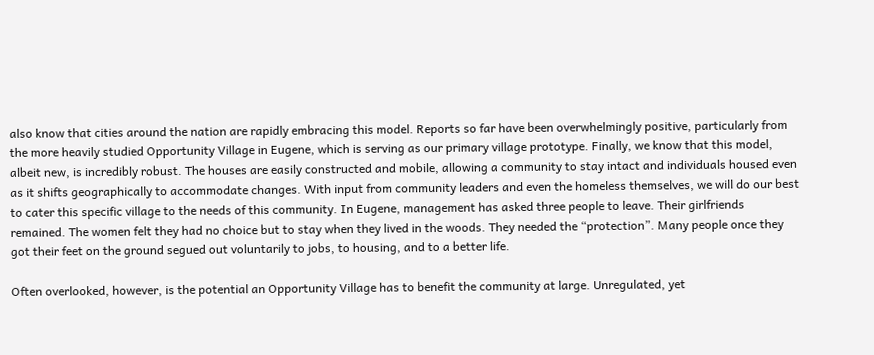also know that cities around the nation are rapidly embracing this model. Reports so far have been overwhelmingly positive, particularly from the more heavily studied Opportunity Village in Eugene, which is serving as our primary village prototype. Finally, we know that this model, albeit new, is incredibly robust. The houses are easily constructed and mobile, allowing a community to stay intact and individuals housed even as it shifts geographically to accommodate changes. With input from community leaders and even the homeless themselves, we will do our best to cater this specific village to the needs of this community. In Eugene, management has asked three people to leave. Their girlfriends remained. The women felt they had no choice but to stay when they lived in the woods. They needed the “protection”. Many people once they got their feet on the ground segued out voluntarily to jobs, to housing, and to a better life.

Often overlooked, however, is the potential an Opportunity Village has to benefit the community at large. Unregulated, yet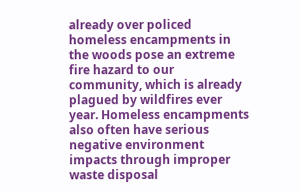already over policed homeless encampments in the woods pose an extreme fire hazard to our community, which is already plagued by wildfires ever year. Homeless encampments also often have serious negative environment impacts through improper waste disposal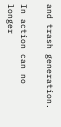and trash generation.

In action can no longer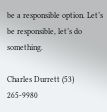be a responsible option. Let’s be responsible, let’s do something.

Charles Durrett (53) 265-9980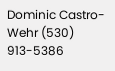Dominic Castro-Wehr (530) 913-5386